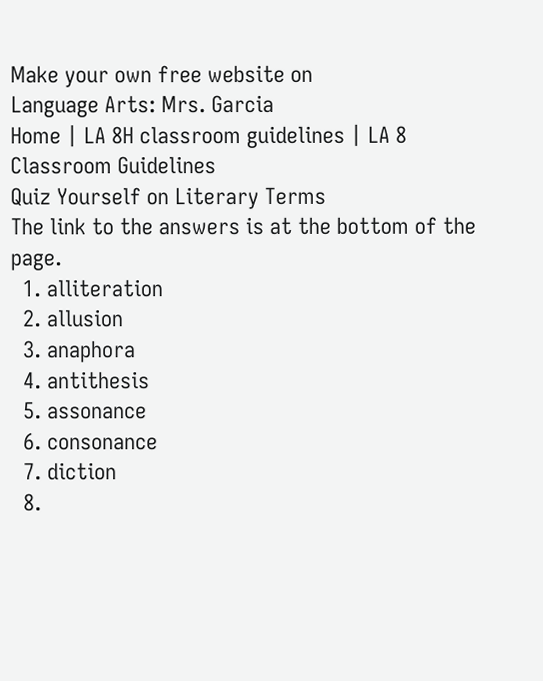Make your own free website on
Language Arts: Mrs. Garcia
Home | LA 8H classroom guidelines | LA 8 Classroom Guidelines
Quiz Yourself on Literary Terms
The link to the answers is at the bottom of the page.
  1. alliteration
  2. allusion
  3. anaphora
  4. antithesis
  5. assonance
  6. consonance
  7. diction
  8.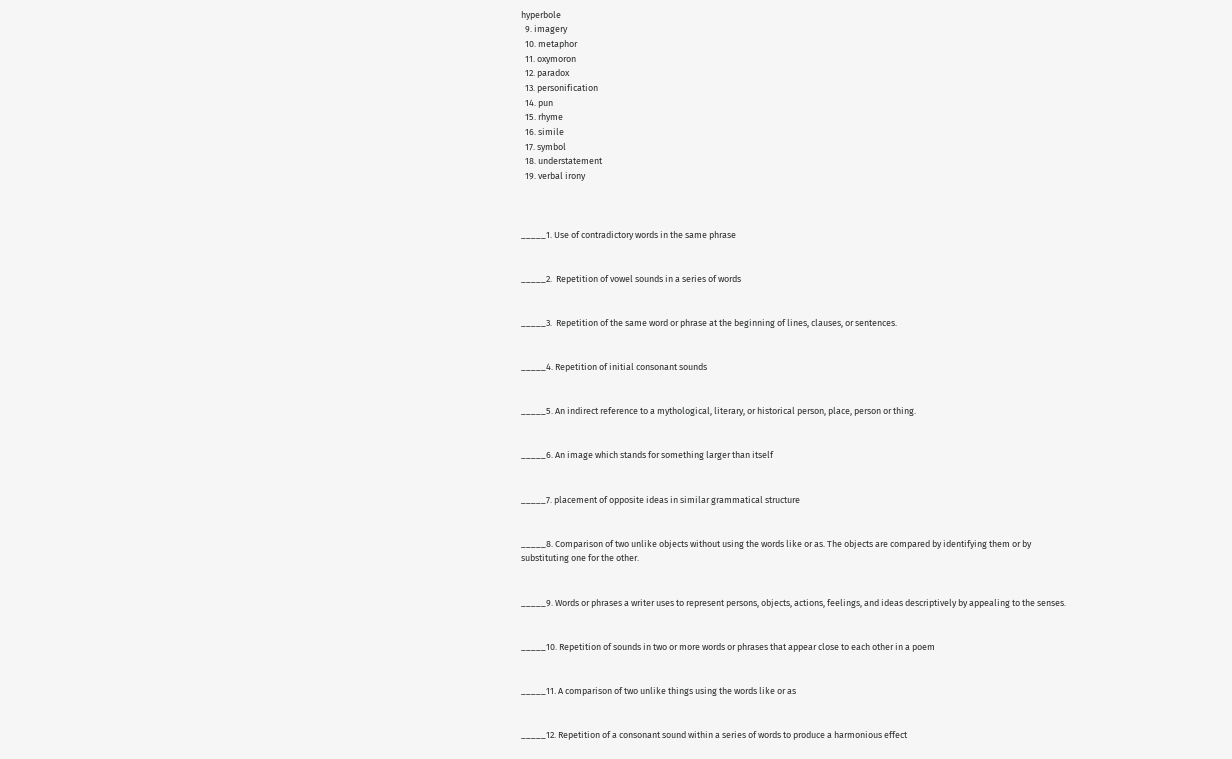hyperbole
  9. imagery
  10. metaphor
  11. oxymoron
  12. paradox
  13. personification
  14. pun
  15. rhyme
  16. simile
  17. symbol
  18. understatement
  19. verbal irony



_____1. Use of contradictory words in the same phrase


_____2.  Repetition of vowel sounds in a series of words


_____3.  Repetition of the same word or phrase at the beginning of lines, clauses, or sentences.


_____4. Repetition of initial consonant sounds


_____5. An indirect reference to a mythological, literary, or historical person, place, person or thing.


_____6. An image which stands for something larger than itself


_____7. placement of opposite ideas in similar grammatical structure


_____8. Comparison of two unlike objects without using the words like or as. The objects are compared by identifying them or by substituting one for the other.


_____9. Words or phrases a writer uses to represent persons, objects, actions, feelings, and ideas descriptively by appealing to the senses.


_____10. Repetition of sounds in two or more words or phrases that appear close to each other in a poem


_____11. A comparison of two unlike things using the words like or as


_____12. Repetition of a consonant sound within a series of words to produce a harmonious effect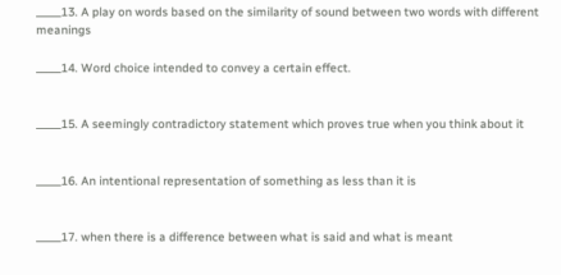_____13. A play on words based on the similarity of sound between two words with different meanings

_____14. Word choice intended to convey a certain effect.


_____15. A seemingly contradictory statement which proves true when you think about it


_____16. An intentional representation of something as less than it is


_____17. when there is a difference between what is said and what is meant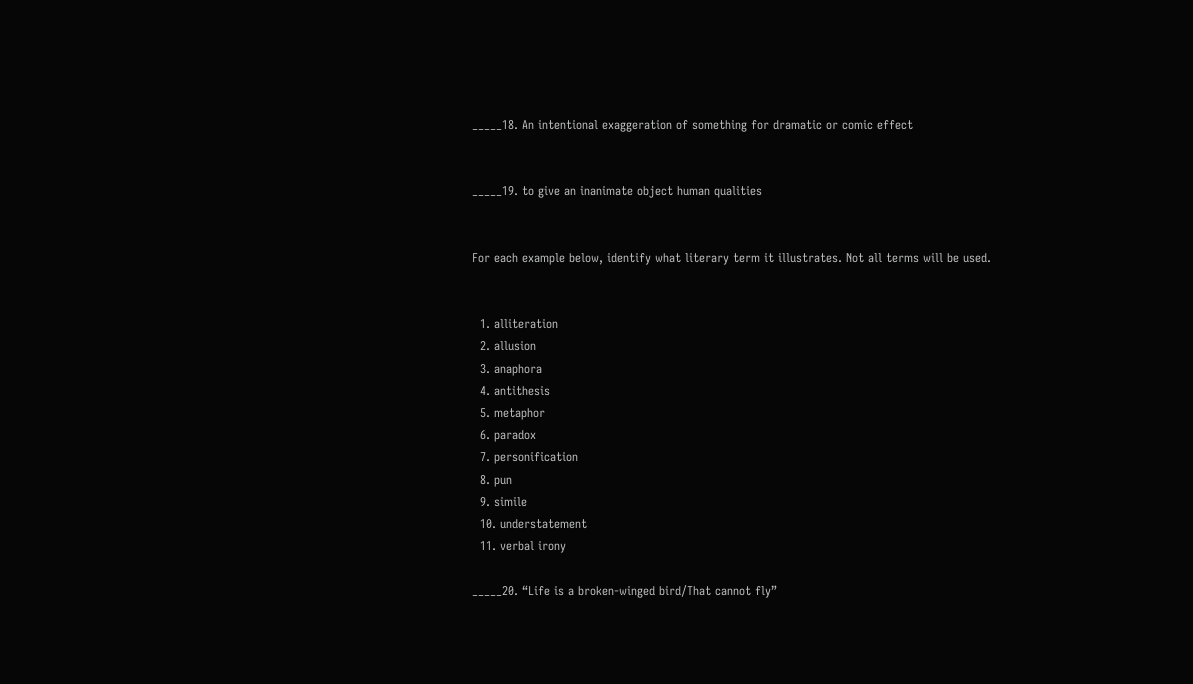_____18. An intentional exaggeration of something for dramatic or comic effect


_____19. to give an inanimate object human qualities


For each example below, identify what literary term it illustrates. Not all terms will be used.


  1. alliteration
  2. allusion
  3. anaphora
  4. antithesis
  5. metaphor
  6. paradox
  7. personification
  8. pun
  9. simile
  10. understatement
  11. verbal irony

_____20. “Life is a broken-winged bird/That cannot fly”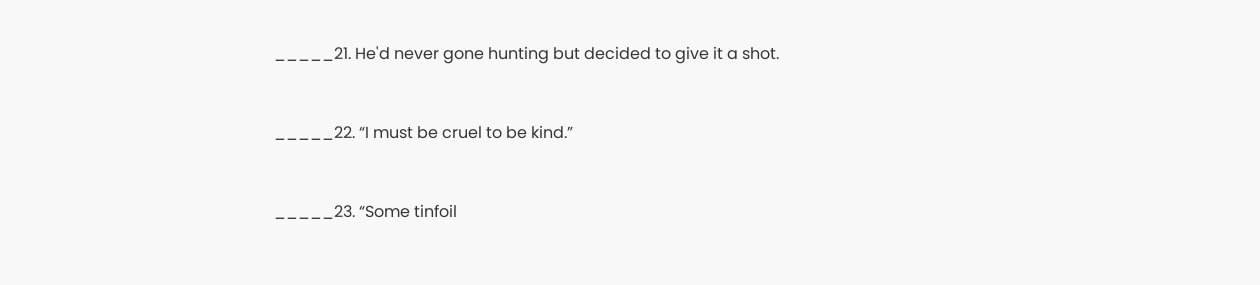_____21. He'd never gone hunting but decided to give it a shot.


_____22. “I must be cruel to be kind.”


_____23. “Some tinfoil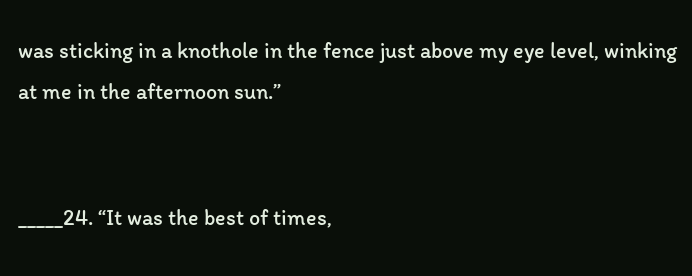was sticking in a knothole in the fence just above my eye level, winking at me in the afternoon sun.”


_____24. “It was the best of times,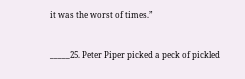it was the worst of times.”


_____25. Peter Piper picked a peck of pickled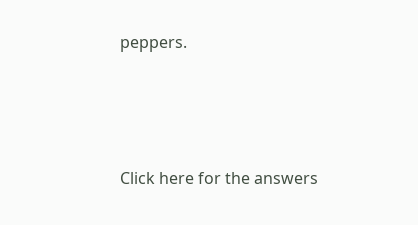peppers.





Click here for the answers